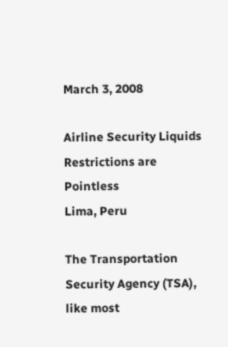March 3, 2008

Airline Security Liquids Restrictions are Pointless
Lima, Peru

The Transportation Security Agency (TSA), like most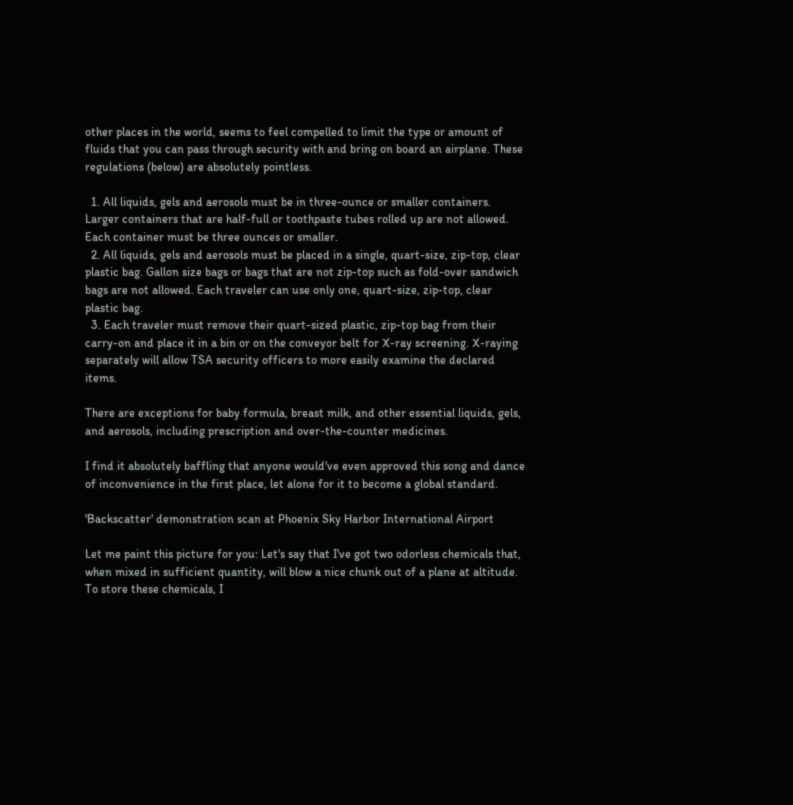other places in the world, seems to feel compelled to limit the type or amount of fluids that you can pass through security with and bring on board an airplane. These regulations (below) are absolutely pointless.

  1. All liquids, gels and aerosols must be in three-ounce or smaller containers. Larger containers that are half-full or toothpaste tubes rolled up are not allowed. Each container must be three ounces or smaller.
  2. All liquids, gels and aerosols must be placed in a single, quart-size, zip-top, clear plastic bag. Gallon size bags or bags that are not zip-top such as fold-over sandwich bags are not allowed. Each traveler can use only one, quart-size, zip-top, clear plastic bag.
  3. Each traveler must remove their quart-sized plastic, zip-top bag from their carry-on and place it in a bin or on the conveyor belt for X-ray screening. X-raying separately will allow TSA security officers to more easily examine the declared items.

There are exceptions for baby formula, breast milk, and other essential liquids, gels, and aerosols, including prescription and over-the-counter medicines.

I find it absolutely baffling that anyone would've even approved this song and dance of inconvenience in the first place, let alone for it to become a global standard.

'Backscatter' demonstration scan at Phoenix Sky Harbor International Airport

Let me paint this picture for you: Let's say that I've got two odorless chemicals that, when mixed in sufficient quantity, will blow a nice chunk out of a plane at altitude. To store these chemicals, I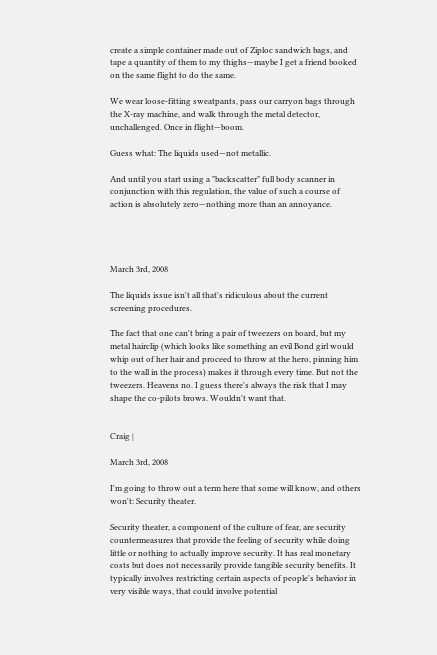create a simple container made out of Ziploc sandwich bags, and tape a quantity of them to my thighs—maybe I get a friend booked on the same flight to do the same.

We wear loose-fitting sweatpants, pass our carryon bags through the X-ray machine, and walk through the metal detector, unchallenged. Once in flight—boom.

Guess what: The liquids used—not metallic.

And until you start using a "backscatter" full body scanner in conjunction with this regulation, the value of such a course of action is absolutely zero—nothing more than an annoyance.




March 3rd, 2008

The liquids issue isn't all that's ridiculous about the current screening procedures.

The fact that one can't bring a pair of tweezers on board, but my metal hairclip (which looks like something an evil Bond girl would whip out of her hair and proceed to throw at the hero, pinning him to the wall in the process) makes it through every time. But not the tweezers. Heavens no. I guess there's always the risk that I may shape the co-pilots brows. Wouldn't want that.


Craig |

March 3rd, 2008

I'm going to throw out a term here that some will know, and others won't: Security theater.

Security theater, a component of the culture of fear, are security countermeasures that provide the feeling of security while doing little or nothing to actually improve security. It has real monetary costs but does not necessarily provide tangible security benefits. It typically involves restricting certain aspects of people's behavior in very visible ways, that could involve potential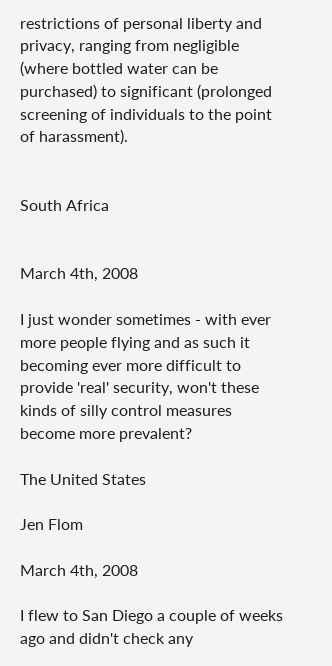restrictions of personal liberty and privacy, ranging from negligible (where bottled water can be purchased) to significant (prolonged screening of individuals to the point of harassment).


South Africa


March 4th, 2008

I just wonder sometimes - with ever more people flying and as such it becoming ever more difficult to provide 'real' security, won't these kinds of silly control measures become more prevalent?

The United States

Jen Flom

March 4th, 2008

I flew to San Diego a couple of weeks ago and didn't check any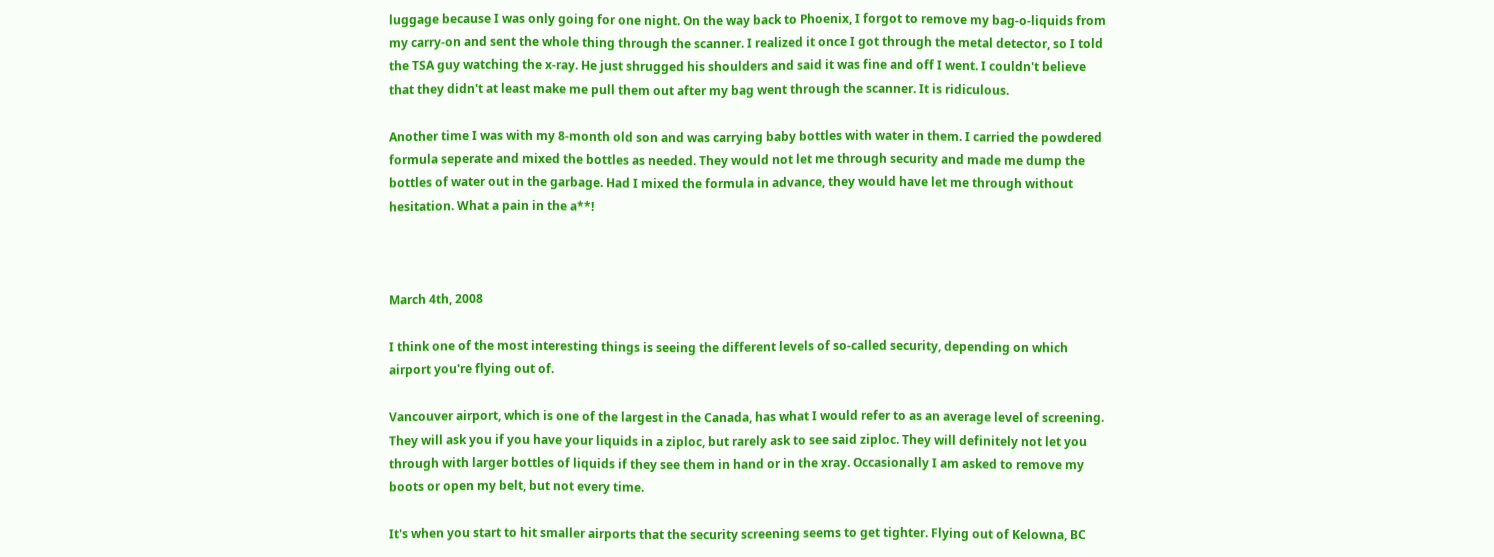luggage because I was only going for one night. On the way back to Phoenix, I forgot to remove my bag-o-liquids from my carry-on and sent the whole thing through the scanner. I realized it once I got through the metal detector, so I told the TSA guy watching the x-ray. He just shrugged his shoulders and said it was fine and off I went. I couldn't believe that they didn't at least make me pull them out after my bag went through the scanner. It is ridiculous.

Another time I was with my 8-month old son and was carrying baby bottles with water in them. I carried the powdered formula seperate and mixed the bottles as needed. They would not let me through security and made me dump the bottles of water out in the garbage. Had I mixed the formula in advance, they would have let me through without hesitation. What a pain in the a**!



March 4th, 2008

I think one of the most interesting things is seeing the different levels of so-called security, depending on which airport you're flying out of.

Vancouver airport, which is one of the largest in the Canada, has what I would refer to as an average level of screening. They will ask you if you have your liquids in a ziploc, but rarely ask to see said ziploc. They will definitely not let you through with larger bottles of liquids if they see them in hand or in the xray. Occasionally I am asked to remove my boots or open my belt, but not every time.

It's when you start to hit smaller airports that the security screening seems to get tighter. Flying out of Kelowna, BC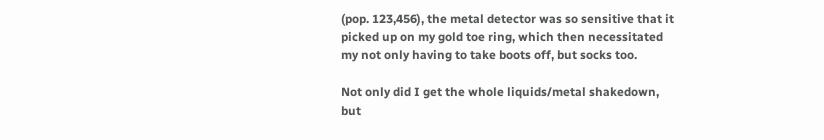(pop. 123,456), the metal detector was so sensitive that it picked up on my gold toe ring, which then necessitated my not only having to take boots off, but socks too.

Not only did I get the whole liquids/metal shakedown, but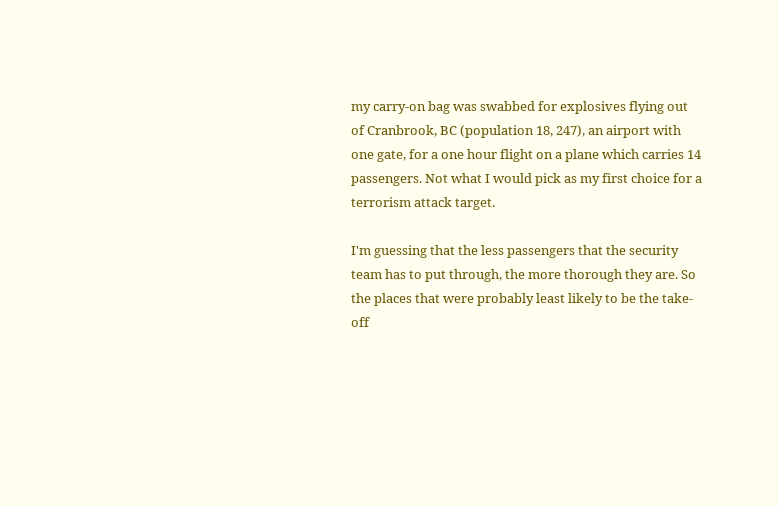my carry-on bag was swabbed for explosives flying out of Cranbrook, BC (population 18, 247), an airport with one gate, for a one hour flight on a plane which carries 14 passengers. Not what I would pick as my first choice for a terrorism attack target.

I'm guessing that the less passengers that the security team has to put through, the more thorough they are. So the places that were probably least likely to be the take-off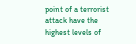point of a terrorist attack have the highest levels of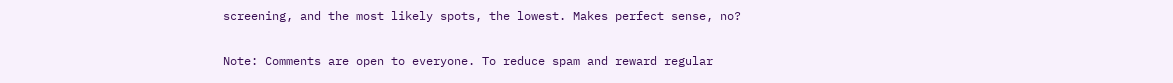screening, and the most likely spots, the lowest. Makes perfect sense, no?

Note: Comments are open to everyone. To reduce spam and reward regular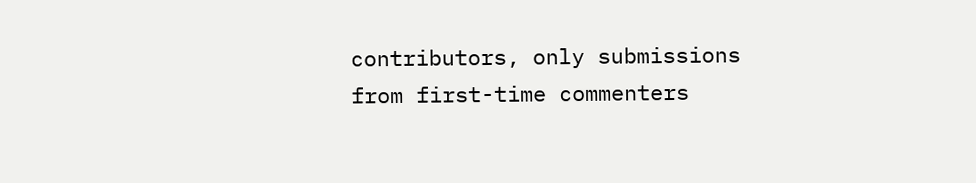contributors, only submissions from first-time commenters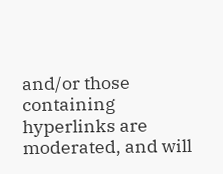and/or those containing hyperlinks are moderated, and will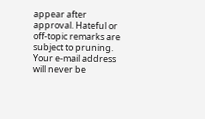appear after approval. Hateful or off-topic remarks are subject to pruning. Your e-mail address will never be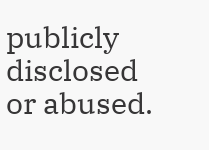publicly disclosed or abused.